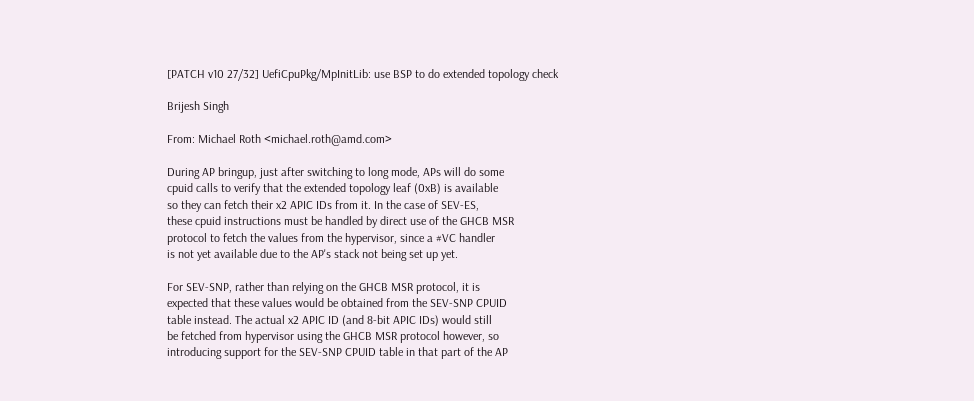[PATCH v10 27/32] UefiCpuPkg/MpInitLib: use BSP to do extended topology check

Brijesh Singh

From: Michael Roth <michael.roth@amd.com>

During AP bringup, just after switching to long mode, APs will do some
cpuid calls to verify that the extended topology leaf (0xB) is available
so they can fetch their x2 APIC IDs from it. In the case of SEV-ES,
these cpuid instructions must be handled by direct use of the GHCB MSR
protocol to fetch the values from the hypervisor, since a #VC handler
is not yet available due to the AP's stack not being set up yet.

For SEV-SNP, rather than relying on the GHCB MSR protocol, it is
expected that these values would be obtained from the SEV-SNP CPUID
table instead. The actual x2 APIC ID (and 8-bit APIC IDs) would still
be fetched from hypervisor using the GHCB MSR protocol however, so
introducing support for the SEV-SNP CPUID table in that part of the AP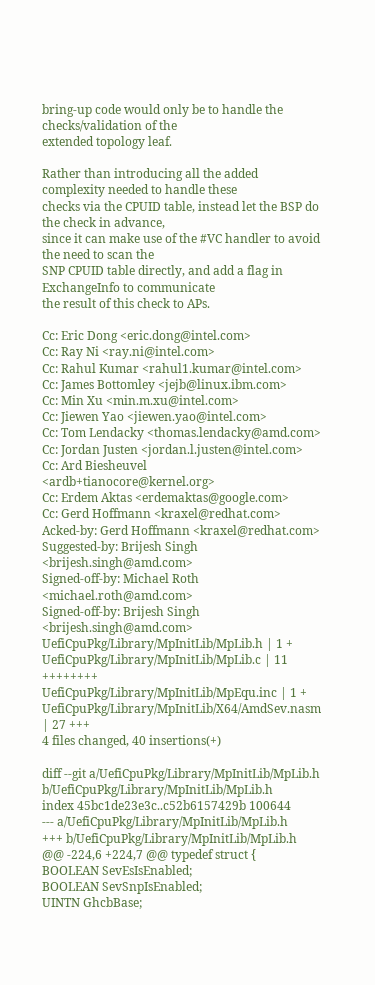bring-up code would only be to handle the checks/validation of the
extended topology leaf.

Rather than introducing all the added complexity needed to handle these
checks via the CPUID table, instead let the BSP do the check in advance,
since it can make use of the #VC handler to avoid the need to scan the
SNP CPUID table directly, and add a flag in ExchangeInfo to communicate
the result of this check to APs.

Cc: Eric Dong <eric.dong@intel.com>
Cc: Ray Ni <ray.ni@intel.com>
Cc: Rahul Kumar <rahul1.kumar@intel.com>
Cc: James Bottomley <jejb@linux.ibm.com>
Cc: Min Xu <min.m.xu@intel.com>
Cc: Jiewen Yao <jiewen.yao@intel.com>
Cc: Tom Lendacky <thomas.lendacky@amd.com>
Cc: Jordan Justen <jordan.l.justen@intel.com>
Cc: Ard Biesheuvel <ardb+tianocore@kernel.org>
Cc: Erdem Aktas <erdemaktas@google.com>
Cc: Gerd Hoffmann <kraxel@redhat.com>
Acked-by: Gerd Hoffmann <kraxel@redhat.com>
Suggested-by: Brijesh Singh <brijesh.singh@amd.com>
Signed-off-by: Michael Roth <michael.roth@amd.com>
Signed-off-by: Brijesh Singh <brijesh.singh@amd.com>
UefiCpuPkg/Library/MpInitLib/MpLib.h | 1 +
UefiCpuPkg/Library/MpInitLib/MpLib.c | 11 ++++++++
UefiCpuPkg/Library/MpInitLib/MpEqu.inc | 1 +
UefiCpuPkg/Library/MpInitLib/X64/AmdSev.nasm | 27 +++
4 files changed, 40 insertions(+)

diff --git a/UefiCpuPkg/Library/MpInitLib/MpLib.h b/UefiCpuPkg/Library/MpInitLib/MpLib.h
index 45bc1de23e3c..c52b6157429b 100644
--- a/UefiCpuPkg/Library/MpInitLib/MpLib.h
+++ b/UefiCpuPkg/Library/MpInitLib/MpLib.h
@@ -224,6 +224,7 @@ typedef struct {
BOOLEAN SevEsIsEnabled;
BOOLEAN SevSnpIsEnabled;
UINTN GhcbBase;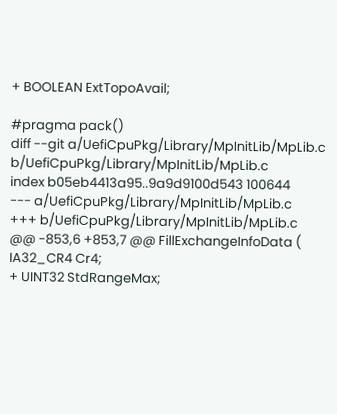+ BOOLEAN ExtTopoAvail;

#pragma pack()
diff --git a/UefiCpuPkg/Library/MpInitLib/MpLib.c b/UefiCpuPkg/Library/MpInitLib/MpLib.c
index b05eb4413a95..9a9d9100d543 100644
--- a/UefiCpuPkg/Library/MpInitLib/MpLib.c
+++ b/UefiCpuPkg/Library/MpInitLib/MpLib.c
@@ -853,6 +853,7 @@ FillExchangeInfoData (
IA32_CR4 Cr4;
+ UINT32 StdRangeMax;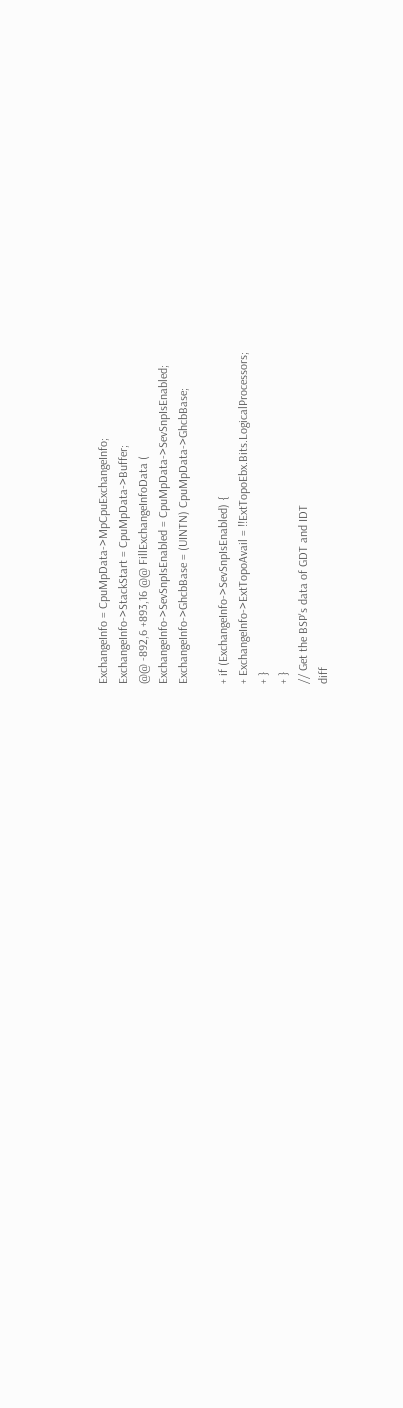ExchangeInfo = CpuMpData->MpCpuExchangeInfo;
ExchangeInfo->StackStart = CpuMpData->Buffer;
@@ -892,6 +893,16 @@ FillExchangeInfoData (
ExchangeInfo->SevSnpIsEnabled = CpuMpData->SevSnpIsEnabled;
ExchangeInfo->GhcbBase = (UINTN) CpuMpData->GhcbBase;

+ if (ExchangeInfo->SevSnpIsEnabled) {
+ ExchangeInfo->ExtTopoAvail = !!ExtTopoEbx.Bits.LogicalProcessors;
+ }
+ }
// Get the BSP's data of GDT and IDT
diff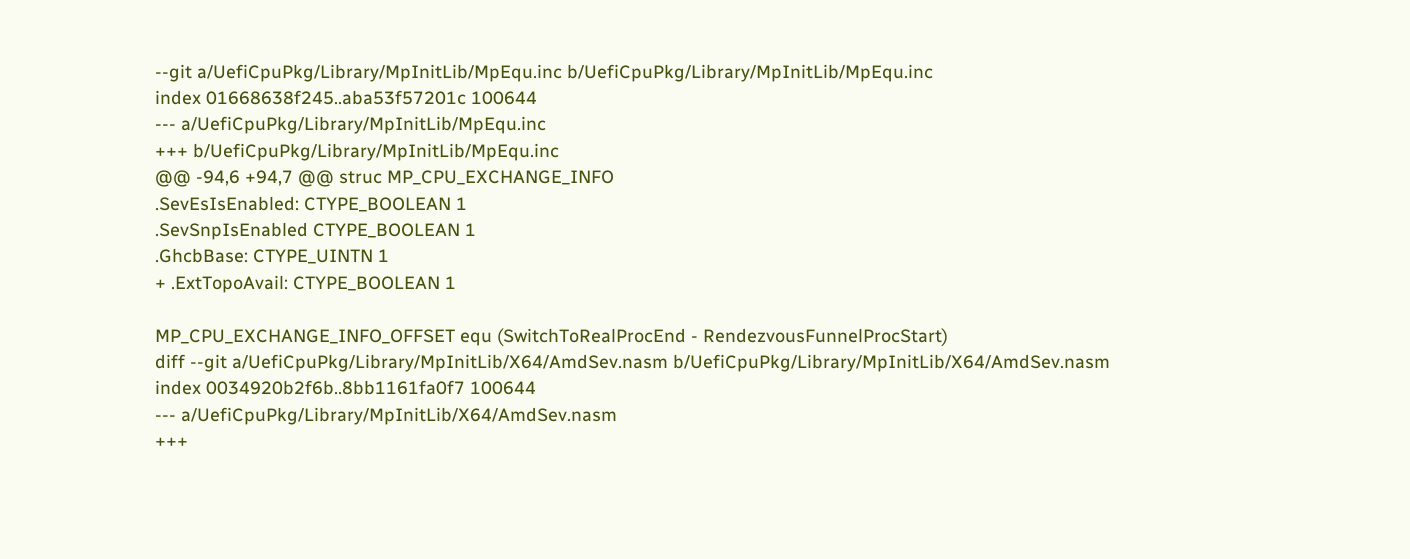--git a/UefiCpuPkg/Library/MpInitLib/MpEqu.inc b/UefiCpuPkg/Library/MpInitLib/MpEqu.inc
index 01668638f245..aba53f57201c 100644
--- a/UefiCpuPkg/Library/MpInitLib/MpEqu.inc
+++ b/UefiCpuPkg/Library/MpInitLib/MpEqu.inc
@@ -94,6 +94,7 @@ struc MP_CPU_EXCHANGE_INFO
.SevEsIsEnabled: CTYPE_BOOLEAN 1
.SevSnpIsEnabled CTYPE_BOOLEAN 1
.GhcbBase: CTYPE_UINTN 1
+ .ExtTopoAvail: CTYPE_BOOLEAN 1

MP_CPU_EXCHANGE_INFO_OFFSET equ (SwitchToRealProcEnd - RendezvousFunnelProcStart)
diff --git a/UefiCpuPkg/Library/MpInitLib/X64/AmdSev.nasm b/UefiCpuPkg/Library/MpInitLib/X64/AmdSev.nasm
index 0034920b2f6b..8bb1161fa0f7 100644
--- a/UefiCpuPkg/Library/MpInitLib/X64/AmdSev.nasm
+++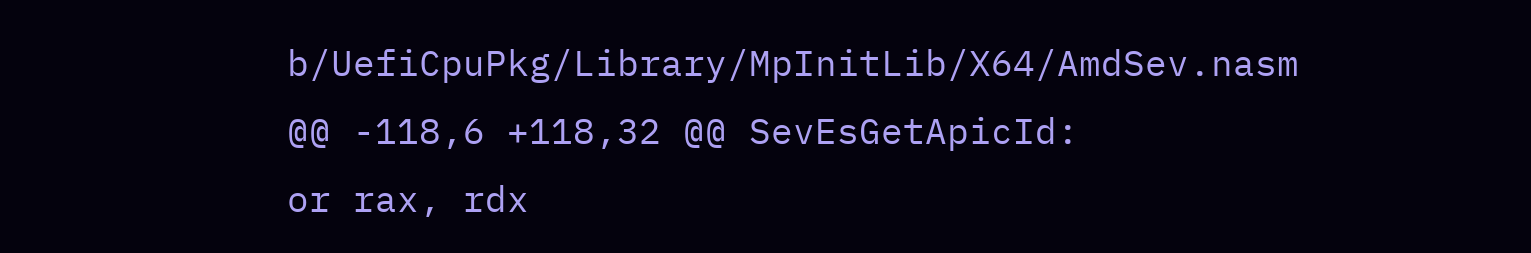b/UefiCpuPkg/Library/MpInitLib/X64/AmdSev.nasm
@@ -118,6 +118,32 @@ SevEsGetApicId:
or rax, rdx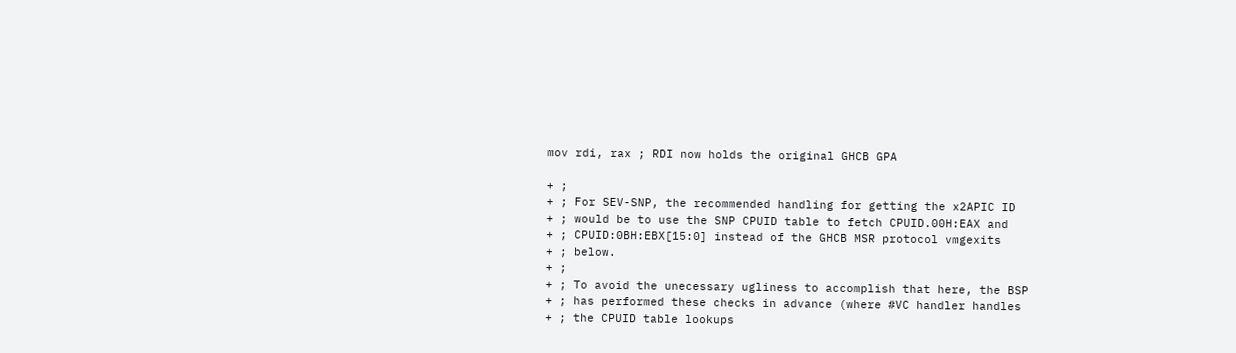mov rdi, rax ; RDI now holds the original GHCB GPA

+ ;
+ ; For SEV-SNP, the recommended handling for getting the x2APIC ID
+ ; would be to use the SNP CPUID table to fetch CPUID.00H:EAX and
+ ; CPUID:0BH:EBX[15:0] instead of the GHCB MSR protocol vmgexits
+ ; below.
+ ;
+ ; To avoid the unecessary ugliness to accomplish that here, the BSP
+ ; has performed these checks in advance (where #VC handler handles
+ ; the CPUID table lookups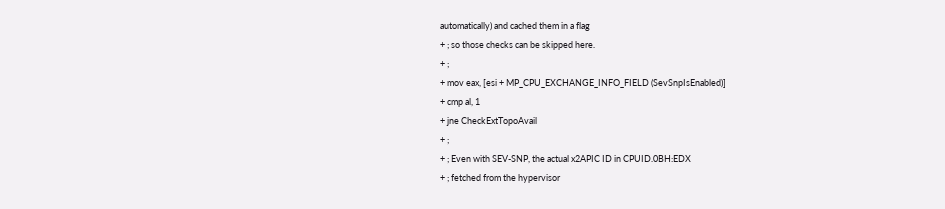automatically) and cached them in a flag
+ ; so those checks can be skipped here.
+ ;
+ mov eax, [esi + MP_CPU_EXCHANGE_INFO_FIELD (SevSnpIsEnabled)]
+ cmp al, 1
+ jne CheckExtTopoAvail
+ ;
+ ; Even with SEV-SNP, the actual x2APIC ID in CPUID.0BH:EDX
+ ; fetched from the hypervisor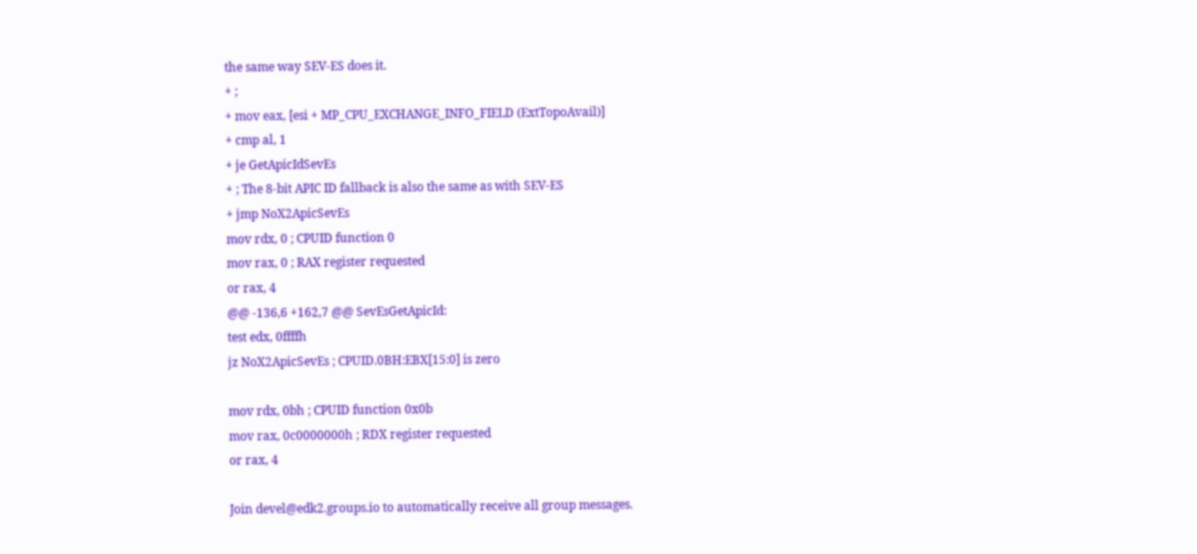the same way SEV-ES does it.
+ ;
+ mov eax, [esi + MP_CPU_EXCHANGE_INFO_FIELD (ExtTopoAvail)]
+ cmp al, 1
+ je GetApicIdSevEs
+ ; The 8-bit APIC ID fallback is also the same as with SEV-ES
+ jmp NoX2ApicSevEs
mov rdx, 0 ; CPUID function 0
mov rax, 0 ; RAX register requested
or rax, 4
@@ -136,6 +162,7 @@ SevEsGetApicId:
test edx, 0ffffh
jz NoX2ApicSevEs ; CPUID.0BH:EBX[15:0] is zero

mov rdx, 0bh ; CPUID function 0x0b
mov rax, 0c0000000h ; RDX register requested
or rax, 4

Join devel@edk2.groups.io to automatically receive all group messages.